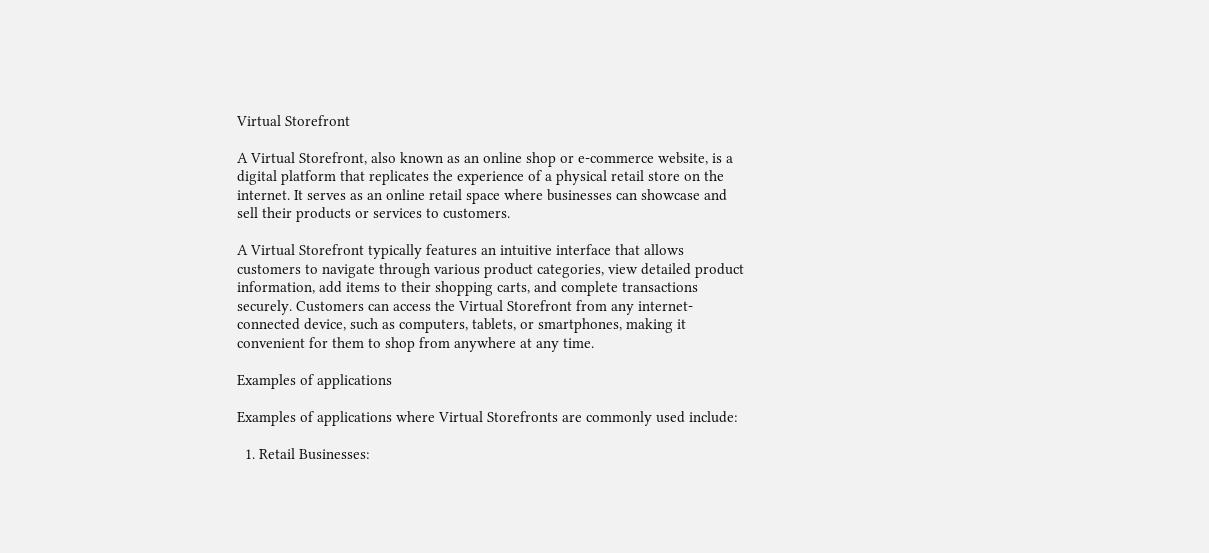Virtual Storefront

A Virtual Storefront, also known as an online shop or e-commerce website, is a digital platform that replicates the experience of a physical retail store on the internet. It serves as an online retail space where businesses can showcase and sell their products or services to customers.

A Virtual Storefront typically features an intuitive interface that allows customers to navigate through various product categories, view detailed product information, add items to their shopping carts, and complete transactions securely. Customers can access the Virtual Storefront from any internet-connected device, such as computers, tablets, or smartphones, making it convenient for them to shop from anywhere at any time.

Examples of applications

Examples of applications where Virtual Storefronts are commonly used include:

  1. Retail Businesses: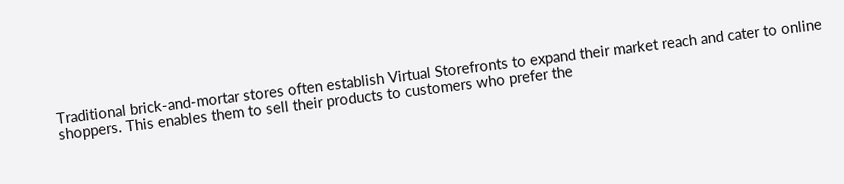Traditional brick-and-mortar stores often establish Virtual Storefronts to expand their market reach and cater to online shoppers. This enables them to sell their products to customers who prefer the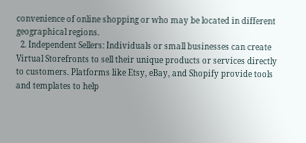convenience of online shopping or who may be located in different geographical regions.
  2. Independent Sellers: Individuals or small businesses can create Virtual Storefronts to sell their unique products or services directly to customers. Platforms like Etsy, eBay, and Shopify provide tools and templates to help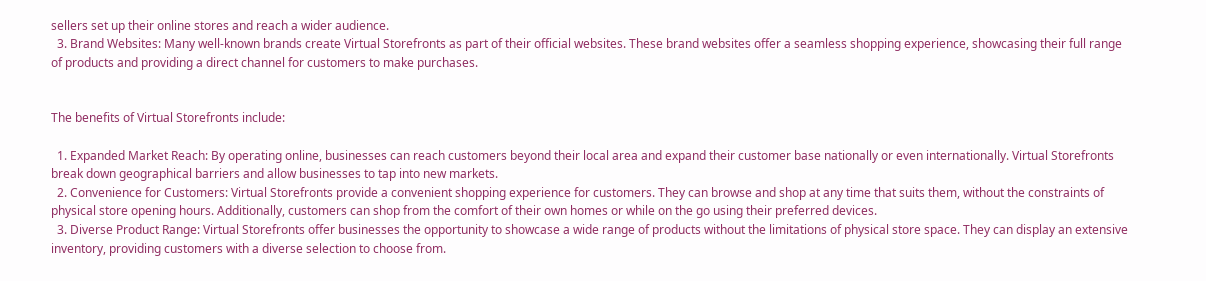sellers set up their online stores and reach a wider audience.
  3. Brand Websites: Many well-known brands create Virtual Storefronts as part of their official websites. These brand websites offer a seamless shopping experience, showcasing their full range of products and providing a direct channel for customers to make purchases.


The benefits of Virtual Storefronts include:

  1. Expanded Market Reach: By operating online, businesses can reach customers beyond their local area and expand their customer base nationally or even internationally. Virtual Storefronts break down geographical barriers and allow businesses to tap into new markets.
  2. Convenience for Customers: Virtual Storefronts provide a convenient shopping experience for customers. They can browse and shop at any time that suits them, without the constraints of physical store opening hours. Additionally, customers can shop from the comfort of their own homes or while on the go using their preferred devices.
  3. Diverse Product Range: Virtual Storefronts offer businesses the opportunity to showcase a wide range of products without the limitations of physical store space. They can display an extensive inventory, providing customers with a diverse selection to choose from.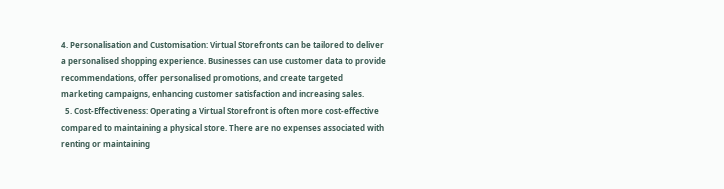4. Personalisation and Customisation: Virtual Storefronts can be tailored to deliver a personalised shopping experience. Businesses can use customer data to provide recommendations, offer personalised promotions, and create targeted marketing campaigns, enhancing customer satisfaction and increasing sales.
  5. Cost-Effectiveness: Operating a Virtual Storefront is often more cost-effective compared to maintaining a physical store. There are no expenses associated with renting or maintaining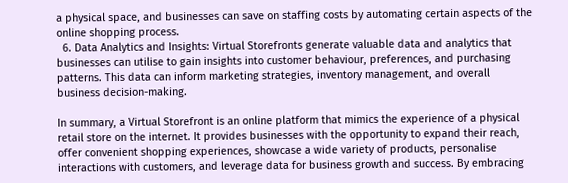a physical space, and businesses can save on staffing costs by automating certain aspects of the online shopping process.
  6. Data Analytics and Insights: Virtual Storefronts generate valuable data and analytics that businesses can utilise to gain insights into customer behaviour, preferences, and purchasing patterns. This data can inform marketing strategies, inventory management, and overall business decision-making.

In summary, a Virtual Storefront is an online platform that mimics the experience of a physical retail store on the internet. It provides businesses with the opportunity to expand their reach, offer convenient shopping experiences, showcase a wide variety of products, personalise interactions with customers, and leverage data for business growth and success. By embracing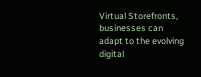Virtual Storefronts, businesses can adapt to the evolving digital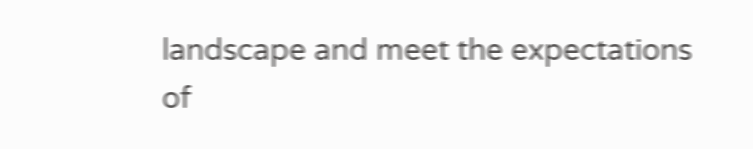landscape and meet the expectations of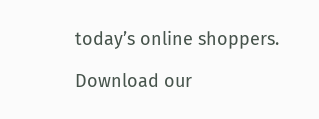today’s online shoppers.

Download our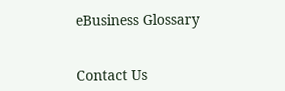eBusiness Glossary


Contact Us